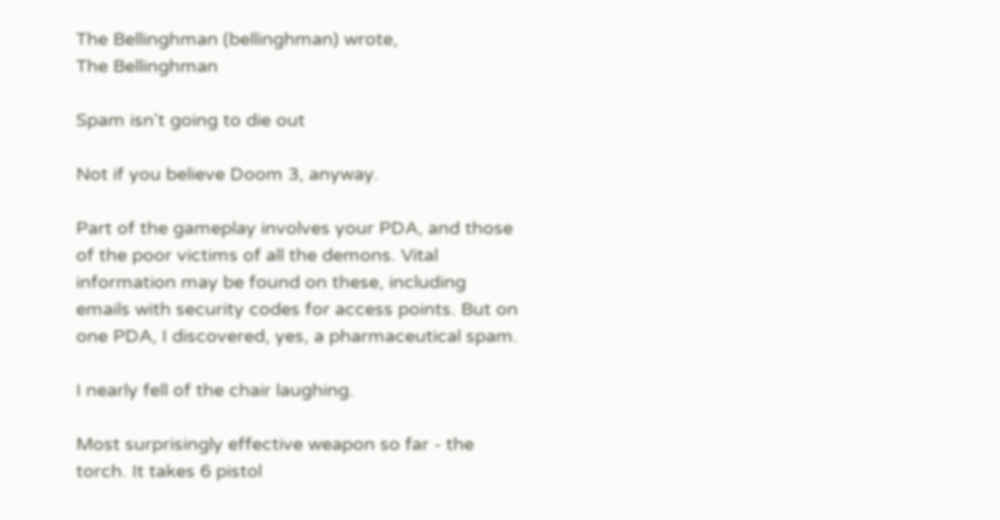The Bellinghman (bellinghman) wrote,
The Bellinghman

Spam isn't going to die out

Not if you believe Doom 3, anyway.

Part of the gameplay involves your PDA, and those of the poor victims of all the demons. Vital information may be found on these, including emails with security codes for access points. But on one PDA, I discovered, yes, a pharmaceutical spam.

I nearly fell of the chair laughing.

Most surprisingly effective weapon so far - the torch. It takes 6 pistol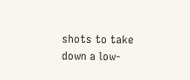shots to take down a low-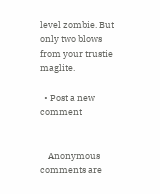level zombie. But only two blows from your trustie maglite.

  • Post a new comment


    Anonymous comments are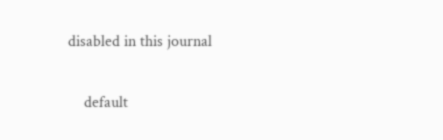disabled in this journal

    default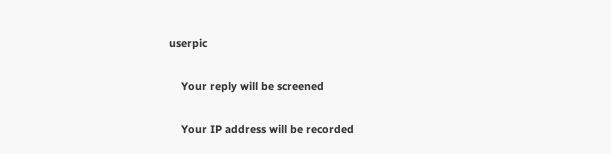userpic

    Your reply will be screened

    Your IP address will be recorded